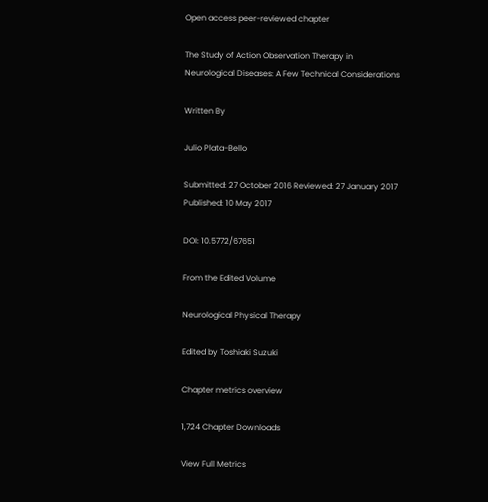Open access peer-reviewed chapter

The Study of Action Observation Therapy in Neurological Diseases: A Few Technical Considerations

Written By

Julio Plata-Bello

Submitted: 27 October 2016 Reviewed: 27 January 2017 Published: 10 May 2017

DOI: 10.5772/67651

From the Edited Volume

Neurological Physical Therapy

Edited by Toshiaki Suzuki

Chapter metrics overview

1,724 Chapter Downloads

View Full Metrics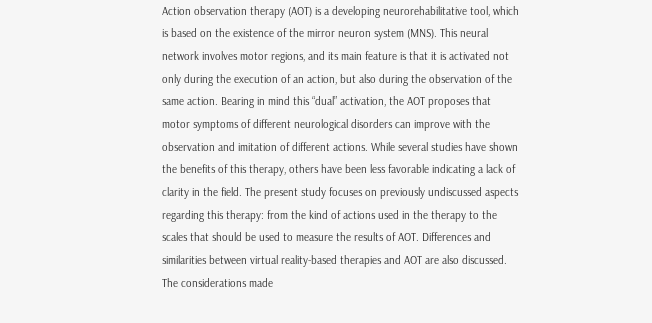Action observation therapy (AOT) is a developing neurorehabilitative tool, which is based on the existence of the mirror neuron system (MNS). This neural network involves motor regions, and its main feature is that it is activated not only during the execution of an action, but also during the observation of the same action. Bearing in mind this “dual” activation, the AOT proposes that motor symptoms of different neurological disorders can improve with the observation and imitation of different actions. While several studies have shown the benefits of this therapy, others have been less favorable indicating a lack of clarity in the field. The present study focuses on previously undiscussed aspects regarding this therapy: from the kind of actions used in the therapy to the scales that should be used to measure the results of AOT. Differences and similarities between virtual reality-based therapies and AOT are also discussed. The considerations made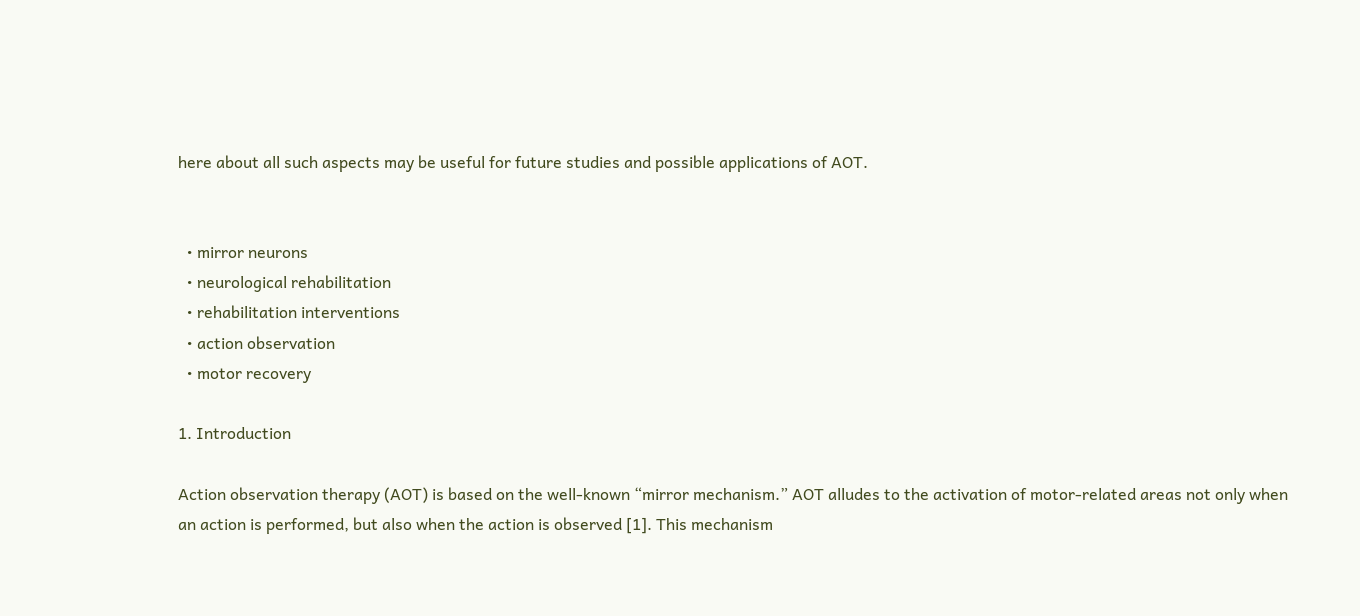here about all such aspects may be useful for future studies and possible applications of AOT.


  • mirror neurons
  • neurological rehabilitation
  • rehabilitation interventions
  • action observation
  • motor recovery

1. Introduction

Action observation therapy (AOT) is based on the well-known “mirror mechanism.” AOT alludes to the activation of motor-related areas not only when an action is performed, but also when the action is observed [1]. This mechanism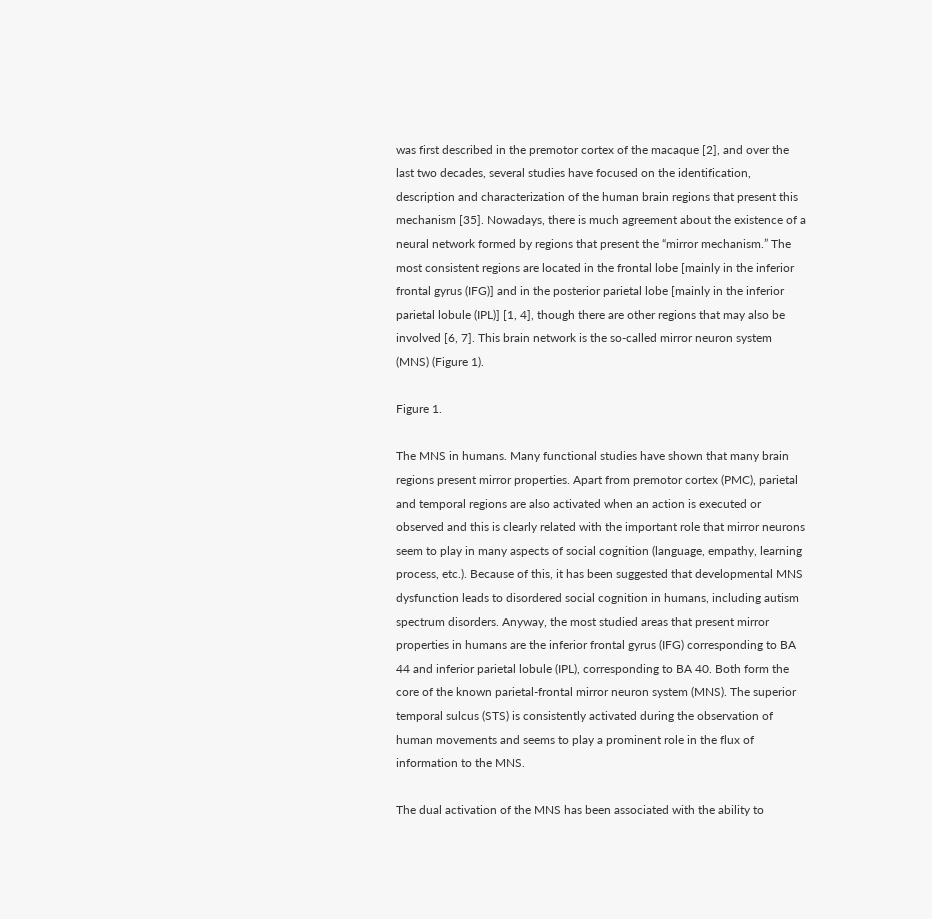was first described in the premotor cortex of the macaque [2], and over the last two decades, several studies have focused on the identification, description and characterization of the human brain regions that present this mechanism [35]. Nowadays, there is much agreement about the existence of a neural network formed by regions that present the “mirror mechanism.” The most consistent regions are located in the frontal lobe [mainly in the inferior frontal gyrus (IFG)] and in the posterior parietal lobe [mainly in the inferior parietal lobule (IPL)] [1, 4], though there are other regions that may also be involved [6, 7]. This brain network is the so-called mirror neuron system (MNS) (Figure 1).

Figure 1.

The MNS in humans. Many functional studies have shown that many brain regions present mirror properties. Apart from premotor cortex (PMC), parietal and temporal regions are also activated when an action is executed or observed and this is clearly related with the important role that mirror neurons seem to play in many aspects of social cognition (language, empathy, learning process, etc.). Because of this, it has been suggested that developmental MNS dysfunction leads to disordered social cognition in humans, including autism spectrum disorders. Anyway, the most studied areas that present mirror properties in humans are the inferior frontal gyrus (IFG) corresponding to BA 44 and inferior parietal lobule (IPL), corresponding to BA 40. Both form the core of the known parietal-frontal mirror neuron system (MNS). The superior temporal sulcus (STS) is consistently activated during the observation of human movements and seems to play a prominent role in the flux of information to the MNS.

The dual activation of the MNS has been associated with the ability to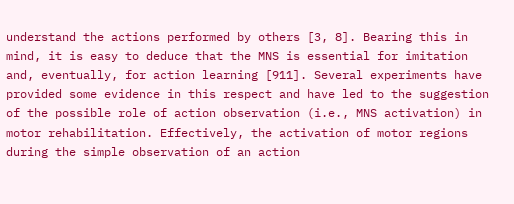understand the actions performed by others [3, 8]. Bearing this in mind, it is easy to deduce that the MNS is essential for imitation and, eventually, for action learning [911]. Several experiments have provided some evidence in this respect and have led to the suggestion of the possible role of action observation (i.e., MNS activation) in motor rehabilitation. Effectively, the activation of motor regions during the simple observation of an action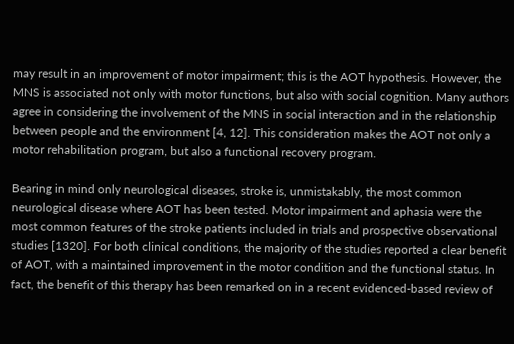may result in an improvement of motor impairment; this is the AOT hypothesis. However, the MNS is associated not only with motor functions, but also with social cognition. Many authors agree in considering the involvement of the MNS in social interaction and in the relationship between people and the environment [4, 12]. This consideration makes the AOT not only a motor rehabilitation program, but also a functional recovery program.

Bearing in mind only neurological diseases, stroke is, unmistakably, the most common neurological disease where AOT has been tested. Motor impairment and aphasia were the most common features of the stroke patients included in trials and prospective observational studies [1320]. For both clinical conditions, the majority of the studies reported a clear benefit of AOT, with a maintained improvement in the motor condition and the functional status. In fact, the benefit of this therapy has been remarked on in a recent evidenced-based review of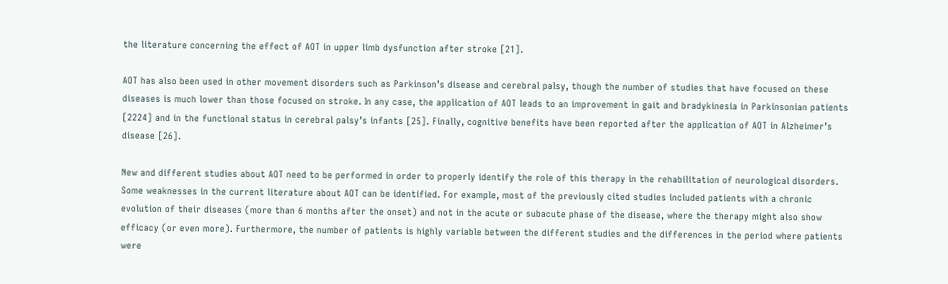the literature concerning the effect of AOT in upper limb dysfunction after stroke [21].

AOT has also been used in other movement disorders such as Parkinson’s disease and cerebral palsy, though the number of studies that have focused on these diseases is much lower than those focused on stroke. In any case, the application of AOT leads to an improvement in gait and bradykinesia in Parkinsonian patients [2224] and in the functional status in cerebral palsy’s infants [25]. Finally, cognitive benefits have been reported after the application of AOT in Alzheimer’s disease [26].

New and different studies about AOT need to be performed in order to properly identify the role of this therapy in the rehabilitation of neurological disorders. Some weaknesses in the current literature about AOT can be identified. For example, most of the previously cited studies included patients with a chronic evolution of their diseases (more than 6 months after the onset) and not in the acute or subacute phase of the disease, where the therapy might also show efficacy (or even more). Furthermore, the number of patients is highly variable between the different studies and the differences in the period where patients were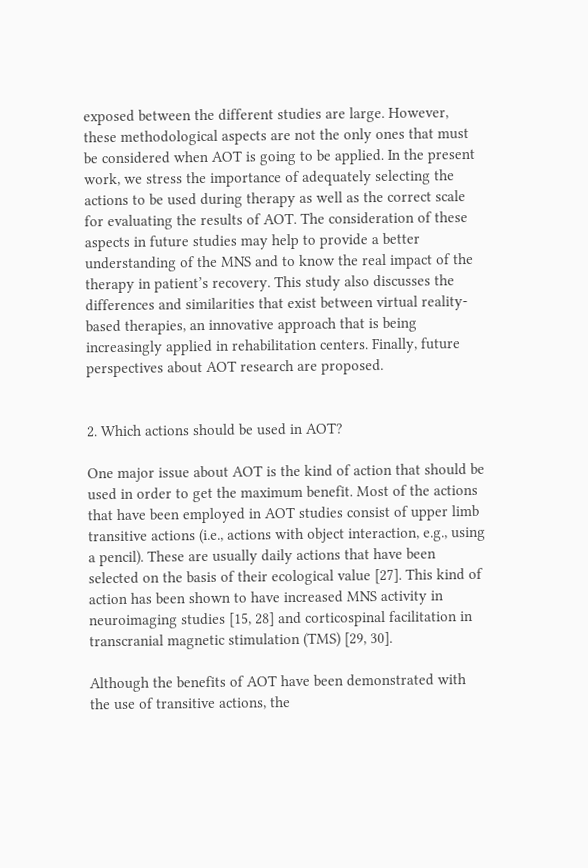exposed between the different studies are large. However, these methodological aspects are not the only ones that must be considered when AOT is going to be applied. In the present work, we stress the importance of adequately selecting the actions to be used during therapy as well as the correct scale for evaluating the results of AOT. The consideration of these aspects in future studies may help to provide a better understanding of the MNS and to know the real impact of the therapy in patient’s recovery. This study also discusses the differences and similarities that exist between virtual reality-based therapies, an innovative approach that is being increasingly applied in rehabilitation centers. Finally, future perspectives about AOT research are proposed.


2. Which actions should be used in AOT?

One major issue about AOT is the kind of action that should be used in order to get the maximum benefit. Most of the actions that have been employed in AOT studies consist of upper limb transitive actions (i.e., actions with object interaction, e.g., using a pencil). These are usually daily actions that have been selected on the basis of their ecological value [27]. This kind of action has been shown to have increased MNS activity in neuroimaging studies [15, 28] and corticospinal facilitation in transcranial magnetic stimulation (TMS) [29, 30].

Although the benefits of AOT have been demonstrated with the use of transitive actions, the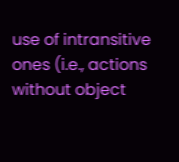use of intransitive ones (i.e., actions without object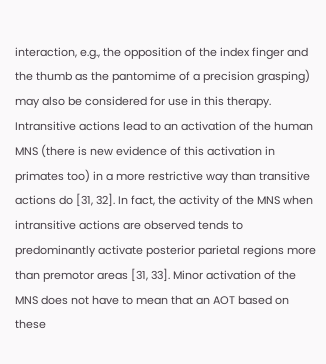interaction, e.g., the opposition of the index finger and the thumb as the pantomime of a precision grasping) may also be considered for use in this therapy. Intransitive actions lead to an activation of the human MNS (there is new evidence of this activation in primates too) in a more restrictive way than transitive actions do [31, 32]. In fact, the activity of the MNS when intransitive actions are observed tends to predominantly activate posterior parietal regions more than premotor areas [31, 33]. Minor activation of the MNS does not have to mean that an AOT based on these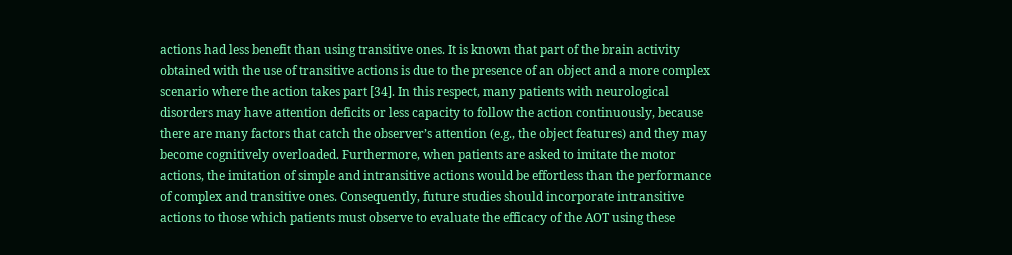actions had less benefit than using transitive ones. It is known that part of the brain activity obtained with the use of transitive actions is due to the presence of an object and a more complex scenario where the action takes part [34]. In this respect, many patients with neurological disorders may have attention deficits or less capacity to follow the action continuously, because there are many factors that catch the observer’s attention (e.g., the object features) and they may become cognitively overloaded. Furthermore, when patients are asked to imitate the motor actions, the imitation of simple and intransitive actions would be effortless than the performance of complex and transitive ones. Consequently, future studies should incorporate intransitive actions to those which patients must observe to evaluate the efficacy of the AOT using these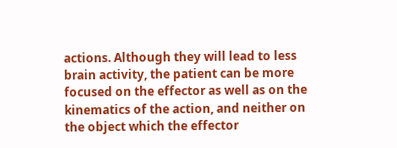actions. Although they will lead to less brain activity, the patient can be more focused on the effector as well as on the kinematics of the action, and neither on the object which the effector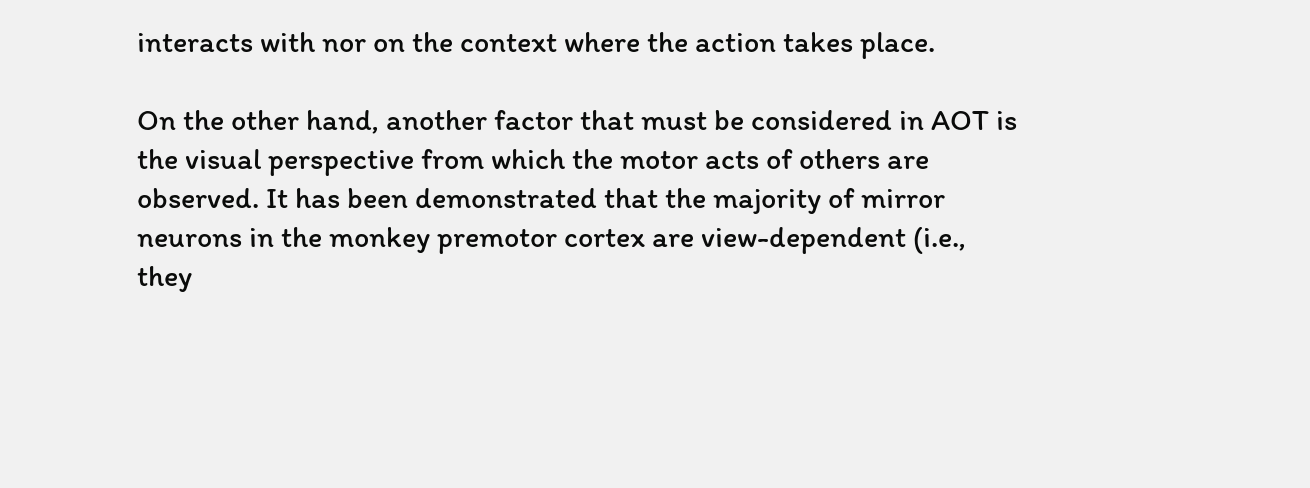interacts with nor on the context where the action takes place.

On the other hand, another factor that must be considered in AOT is the visual perspective from which the motor acts of others are observed. It has been demonstrated that the majority of mirror neurons in the monkey premotor cortex are view-dependent (i.e., they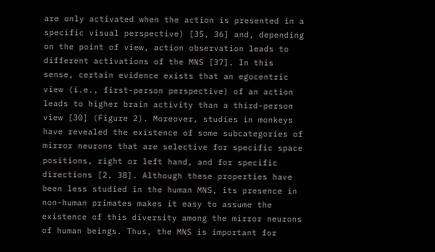are only activated when the action is presented in a specific visual perspective) [35, 36] and, depending on the point of view, action observation leads to different activations of the MNS [37]. In this sense, certain evidence exists that an egocentric view (i.e., first-person perspective) of an action leads to higher brain activity than a third-person view [30] (Figure 2). Moreover, studies in monkeys have revealed the existence of some subcategories of mirror neurons that are selective for specific space positions, right or left hand, and for specific directions [2, 38]. Although these properties have been less studied in the human MNS, its presence in non-human primates makes it easy to assume the existence of this diversity among the mirror neurons of human beings. Thus, the MNS is important for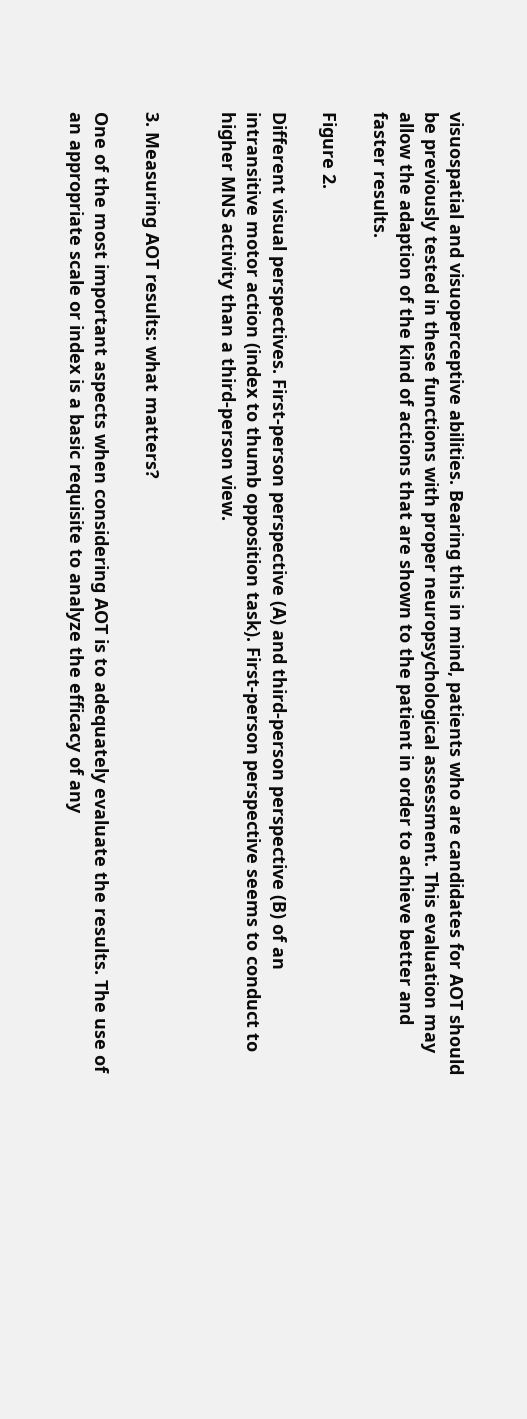visuospatial and visuoperceptive abilities. Bearing this in mind, patients who are candidates for AOT should be previously tested in these functions with proper neuropsychological assessment. This evaluation may allow the adaption of the kind of actions that are shown to the patient in order to achieve better and faster results.

Figure 2.

Different visual perspectives. First-person perspective (A) and third-person perspective (B) of an intransitive motor action (index to thumb opposition task). First-person perspective seems to conduct to higher MNS activity than a third-person view.


3. Measuring AOT results: what matters?

One of the most important aspects when considering AOT is to adequately evaluate the results. The use of an appropriate scale or index is a basic requisite to analyze the efficacy of any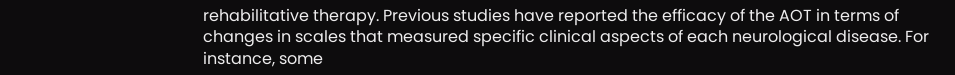rehabilitative therapy. Previous studies have reported the efficacy of the AOT in terms of changes in scales that measured specific clinical aspects of each neurological disease. For instance, some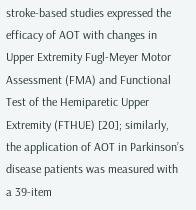stroke-based studies expressed the efficacy of AOT with changes in Upper Extremity Fugl-Meyer Motor Assessment (FMA) and Functional Test of the Hemiparetic Upper Extremity (FTHUE) [20]; similarly, the application of AOT in Parkinson’s disease patients was measured with a 39-item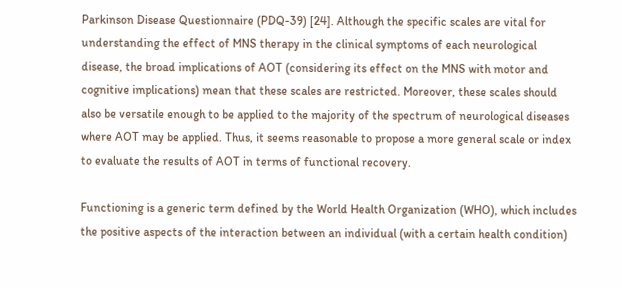Parkinson Disease Questionnaire (PDQ-39) [24]. Although the specific scales are vital for understanding the effect of MNS therapy in the clinical symptoms of each neurological disease, the broad implications of AOT (considering its effect on the MNS with motor and cognitive implications) mean that these scales are restricted. Moreover, these scales should also be versatile enough to be applied to the majority of the spectrum of neurological diseases where AOT may be applied. Thus, it seems reasonable to propose a more general scale or index to evaluate the results of AOT in terms of functional recovery.

Functioning is a generic term defined by the World Health Organization (WHO), which includes the positive aspects of the interaction between an individual (with a certain health condition)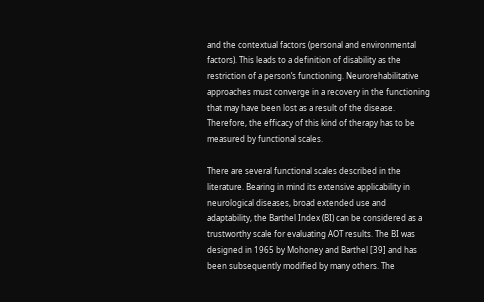and the contextual factors (personal and environmental factors). This leads to a definition of disability as the restriction of a person’s functioning. Neurorehabilitative approaches must converge in a recovery in the functioning that may have been lost as a result of the disease. Therefore, the efficacy of this kind of therapy has to be measured by functional scales.

There are several functional scales described in the literature. Bearing in mind its extensive applicability in neurological diseases, broad extended use and adaptability, the Barthel Index (BI) can be considered as a trustworthy scale for evaluating AOT results. The BI was designed in 1965 by Mohoney and Barthel [39] and has been subsequently modified by many others. The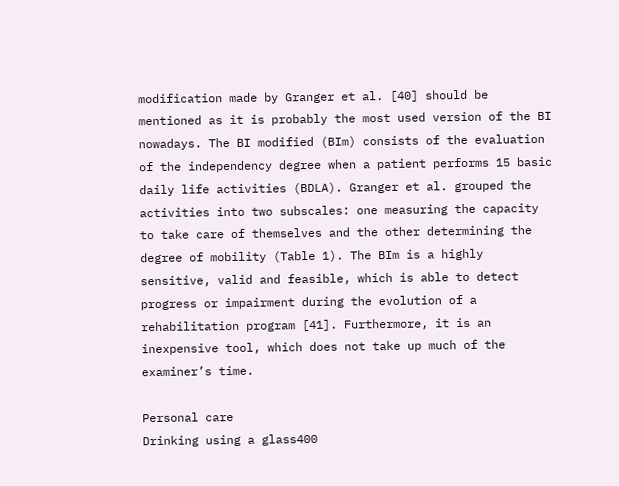modification made by Granger et al. [40] should be mentioned as it is probably the most used version of the BI nowadays. The BI modified (BIm) consists of the evaluation of the independency degree when a patient performs 15 basic daily life activities (BDLA). Granger et al. grouped the activities into two subscales: one measuring the capacity to take care of themselves and the other determining the degree of mobility (Table 1). The BIm is a highly sensitive, valid and feasible, which is able to detect progress or impairment during the evolution of a rehabilitation program [41]. Furthermore, it is an inexpensive tool, which does not take up much of the examiner’s time.

Personal care
Drinking using a glass400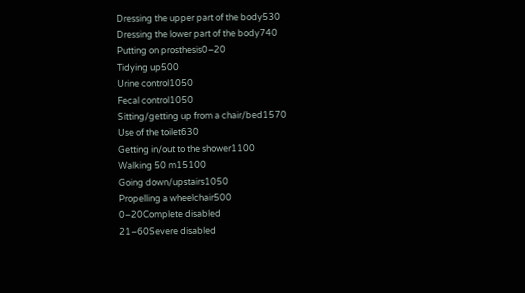Dressing the upper part of the body530
Dressing the lower part of the body740
Putting on prosthesis0−20
Tidying up500
Urine control1050
Fecal control1050
Sitting/getting up from a chair/bed1570
Use of the toilet630
Getting in/out to the shower1100
Walking 50 m15100
Going down/upstairs1050
Propelling a wheelchair500
0–20Complete disabled
21–60Severe disabled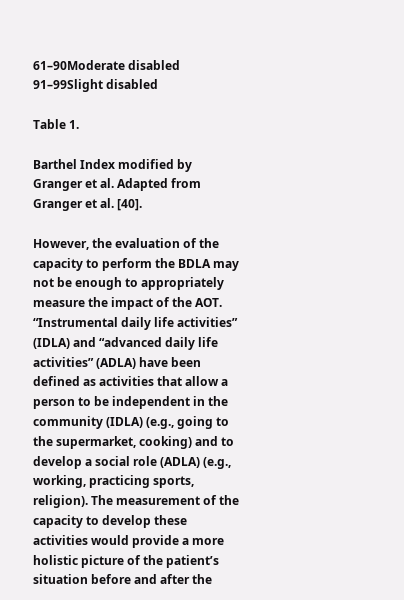61–90Moderate disabled
91–99Slight disabled

Table 1.

Barthel Index modified by Granger et al. Adapted from Granger et al. [40].

However, the evaluation of the capacity to perform the BDLA may not be enough to appropriately measure the impact of the AOT. “Instrumental daily life activities” (IDLA) and “advanced daily life activities” (ADLA) have been defined as activities that allow a person to be independent in the community (IDLA) (e.g., going to the supermarket, cooking) and to develop a social role (ADLA) (e.g., working, practicing sports, religion). The measurement of the capacity to develop these activities would provide a more holistic picture of the patient’s situation before and after the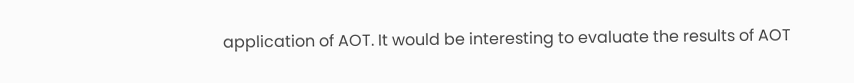application of AOT. It would be interesting to evaluate the results of AOT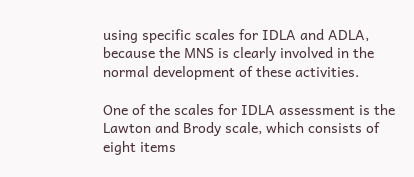using specific scales for IDLA and ADLA, because the MNS is clearly involved in the normal development of these activities.

One of the scales for IDLA assessment is the Lawton and Brody scale, which consists of eight items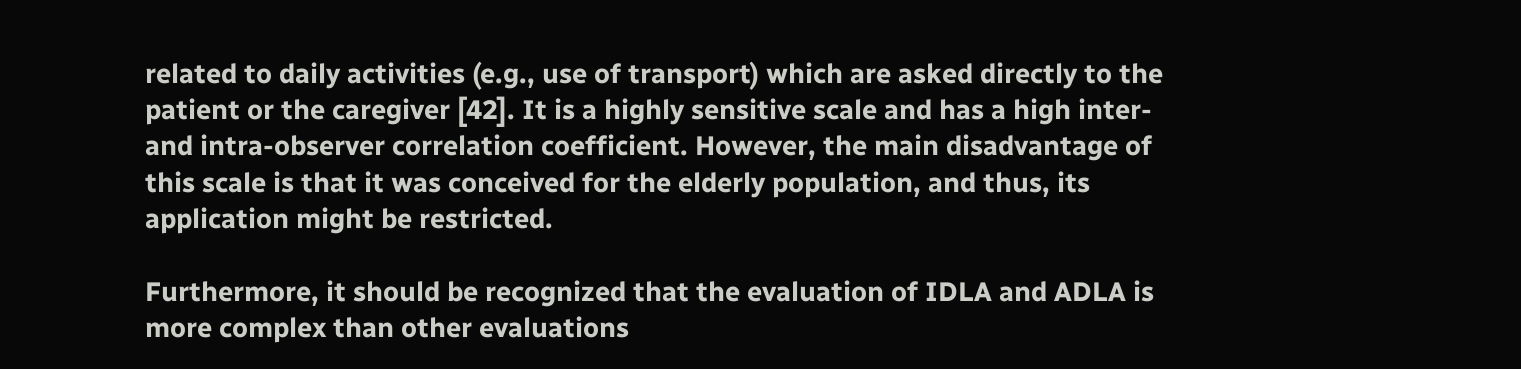related to daily activities (e.g., use of transport) which are asked directly to the patient or the caregiver [42]. It is a highly sensitive scale and has a high inter- and intra-observer correlation coefficient. However, the main disadvantage of this scale is that it was conceived for the elderly population, and thus, its application might be restricted.

Furthermore, it should be recognized that the evaluation of IDLA and ADLA is more complex than other evaluations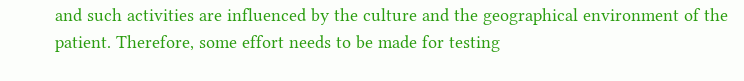and such activities are influenced by the culture and the geographical environment of the patient. Therefore, some effort needs to be made for testing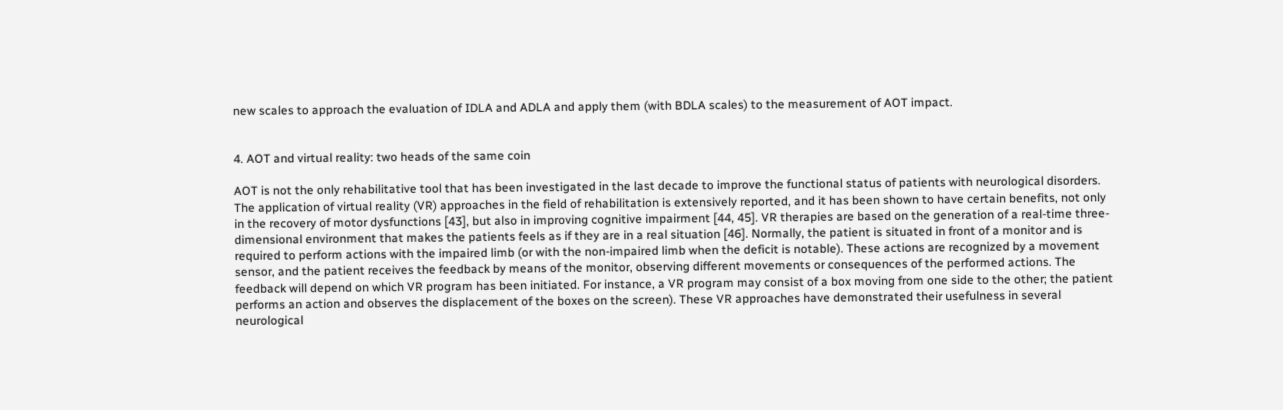new scales to approach the evaluation of IDLA and ADLA and apply them (with BDLA scales) to the measurement of AOT impact.


4. AOT and virtual reality: two heads of the same coin

AOT is not the only rehabilitative tool that has been investigated in the last decade to improve the functional status of patients with neurological disorders. The application of virtual reality (VR) approaches in the field of rehabilitation is extensively reported, and it has been shown to have certain benefits, not only in the recovery of motor dysfunctions [43], but also in improving cognitive impairment [44, 45]. VR therapies are based on the generation of a real-time three-dimensional environment that makes the patients feels as if they are in a real situation [46]. Normally, the patient is situated in front of a monitor and is required to perform actions with the impaired limb (or with the non-impaired limb when the deficit is notable). These actions are recognized by a movement sensor, and the patient receives the feedback by means of the monitor, observing different movements or consequences of the performed actions. The feedback will depend on which VR program has been initiated. For instance, a VR program may consist of a box moving from one side to the other; the patient performs an action and observes the displacement of the boxes on the screen). These VR approaches have demonstrated their usefulness in several neurological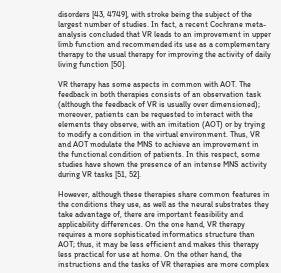disorders [43, 4749], with stroke being the subject of the largest number of studies. In fact, a recent Cochrane meta-analysis concluded that VR leads to an improvement in upper limb function and recommended its use as a complementary therapy to the usual therapy for improving the activity of daily living function [50].

VR therapy has some aspects in common with AOT. The feedback in both therapies consists of an observation task (although the feedback of VR is usually over dimensioned); moreover, patients can be requested to interact with the elements they observe, with an imitation (AOT) or by trying to modify a condition in the virtual environment. Thus, VR and AOT modulate the MNS to achieve an improvement in the functional condition of patients. In this respect, some studies have shown the presence of an intense MNS activity during VR tasks [51, 52].

However, although these therapies share common features in the conditions they use, as well as the neural substrates they take advantage of, there are important feasibility and applicability differences. On the one hand, VR therapy requires a more sophisticated informatics structure than AOT; thus, it may be less efficient and makes this therapy less practical for use at home. On the other hand, the instructions and the tasks of VR therapies are more complex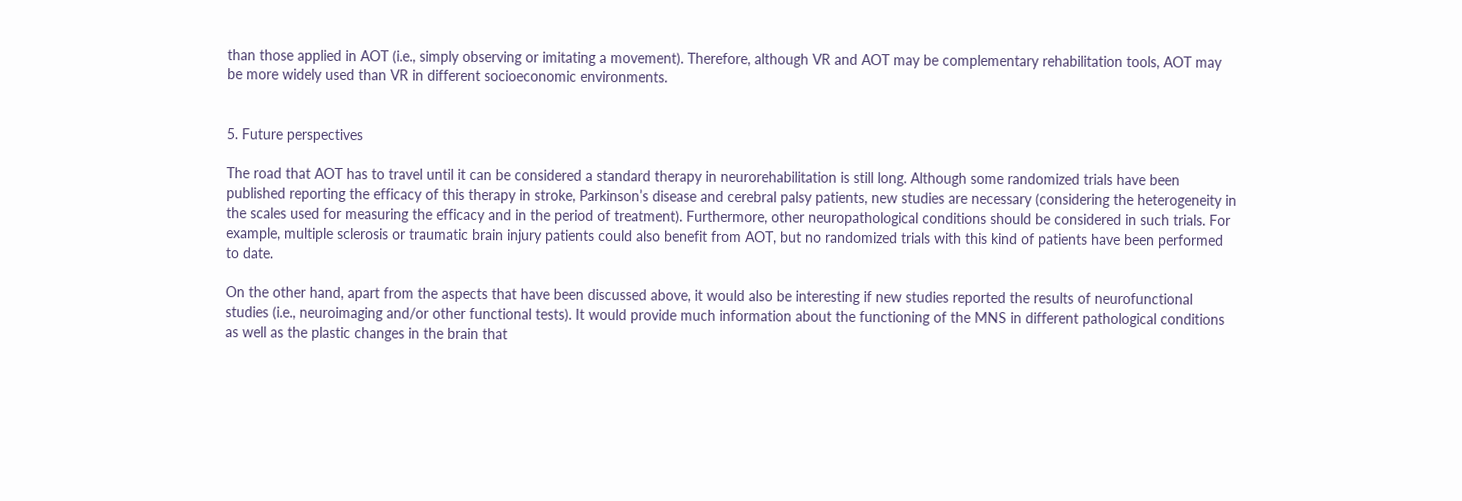than those applied in AOT (i.e., simply observing or imitating a movement). Therefore, although VR and AOT may be complementary rehabilitation tools, AOT may be more widely used than VR in different socioeconomic environments.


5. Future perspectives

The road that AOT has to travel until it can be considered a standard therapy in neurorehabilitation is still long. Although some randomized trials have been published reporting the efficacy of this therapy in stroke, Parkinson’s disease and cerebral palsy patients, new studies are necessary (considering the heterogeneity in the scales used for measuring the efficacy and in the period of treatment). Furthermore, other neuropathological conditions should be considered in such trials. For example, multiple sclerosis or traumatic brain injury patients could also benefit from AOT, but no randomized trials with this kind of patients have been performed to date.

On the other hand, apart from the aspects that have been discussed above, it would also be interesting if new studies reported the results of neurofunctional studies (i.e., neuroimaging and/or other functional tests). It would provide much information about the functioning of the MNS in different pathological conditions as well as the plastic changes in the brain that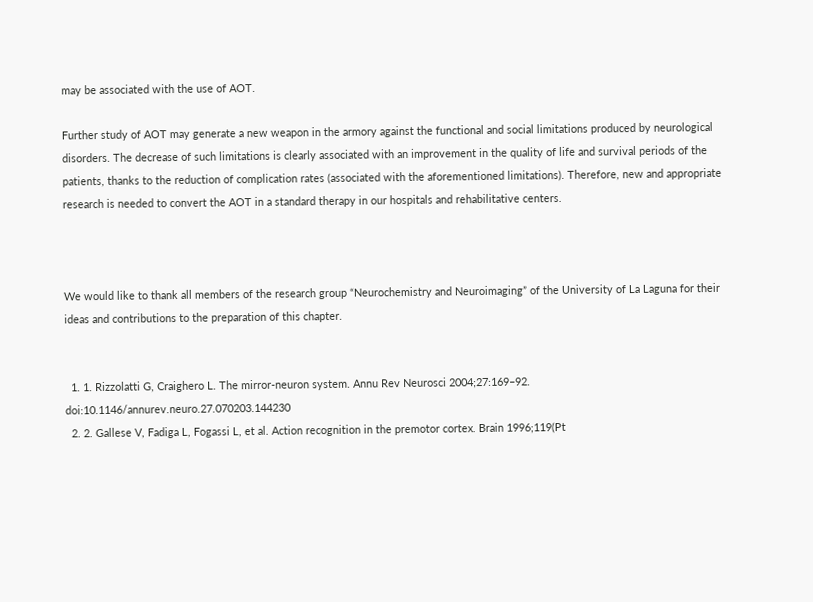may be associated with the use of AOT.

Further study of AOT may generate a new weapon in the armory against the functional and social limitations produced by neurological disorders. The decrease of such limitations is clearly associated with an improvement in the quality of life and survival periods of the patients, thanks to the reduction of complication rates (associated with the aforementioned limitations). Therefore, new and appropriate research is needed to convert the AOT in a standard therapy in our hospitals and rehabilitative centers.



We would like to thank all members of the research group “Neurochemistry and Neuroimaging” of the University of La Laguna for their ideas and contributions to the preparation of this chapter.


  1. 1. Rizzolatti G, Craighero L. The mirror-neuron system. Annu Rev Neurosci 2004;27:169–92. doi:10.1146/annurev.neuro.27.070203.144230
  2. 2. Gallese V, Fadiga L, Fogassi L, et al. Action recognition in the premotor cortex. Brain 1996;119(Pt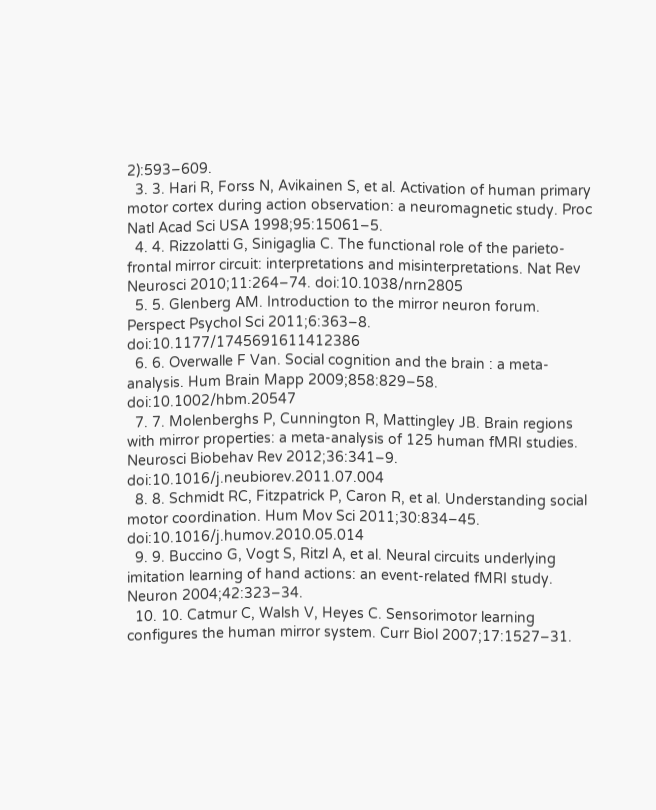2):593–609.
  3. 3. Hari R, Forss N, Avikainen S, et al. Activation of human primary motor cortex during action observation: a neuromagnetic study. Proc Natl Acad Sci USA 1998;95:15061–5.
  4. 4. Rizzolatti G, Sinigaglia C. The functional role of the parieto-frontal mirror circuit: interpretations and misinterpretations. Nat Rev Neurosci 2010;11:264–74. doi:10.1038/nrn2805
  5. 5. Glenberg AM. Introduction to the mirror neuron forum. Perspect Psychol Sci 2011;6:363–8. doi:10.1177/1745691611412386
  6. 6. Overwalle F Van. Social cognition and the brain : a meta-analysis. Hum Brain Mapp 2009;858:829–58. doi:10.1002/hbm.20547
  7. 7. Molenberghs P, Cunnington R, Mattingley JB. Brain regions with mirror properties: a meta-analysis of 125 human fMRI studies. Neurosci Biobehav Rev 2012;36:341–9. doi:10.1016/j.neubiorev.2011.07.004
  8. 8. Schmidt RC, Fitzpatrick P, Caron R, et al. Understanding social motor coordination. Hum Mov Sci 2011;30:834–45. doi:10.1016/j.humov.2010.05.014
  9. 9. Buccino G, Vogt S, Ritzl A, et al. Neural circuits underlying imitation learning of hand actions: an event-related fMRI study. Neuron 2004;42:323–34.
  10. 10. Catmur C, Walsh V, Heyes C. Sensorimotor learning configures the human mirror system. Curr Biol 2007;17:1527–31.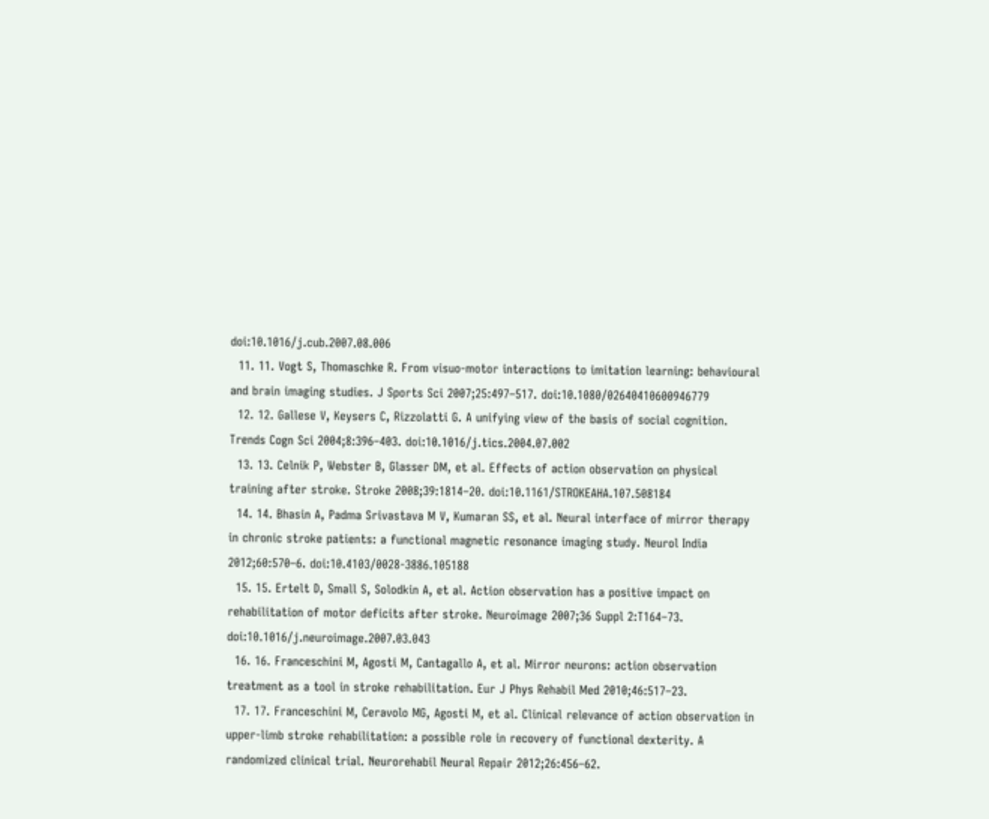doi:10.1016/j.cub.2007.08.006
  11. 11. Vogt S, Thomaschke R. From visuo-motor interactions to imitation learning: behavioural and brain imaging studies. J Sports Sci 2007;25:497–517. doi:10.1080/02640410600946779
  12. 12. Gallese V, Keysers C, Rizzolatti G. A unifying view of the basis of social cognition. Trends Cogn Sci 2004;8:396–403. doi:10.1016/j.tics.2004.07.002
  13. 13. Celnik P, Webster B, Glasser DM, et al. Effects of action observation on physical training after stroke. Stroke 2008;39:1814–20. doi:10.1161/STROKEAHA.107.508184
  14. 14. Bhasin A, Padma Srivastava M V, Kumaran SS, et al. Neural interface of mirror therapy in chronic stroke patients: a functional magnetic resonance imaging study. Neurol India 2012;60:570–6. doi:10.4103/0028-3886.105188
  15. 15. Ertelt D, Small S, Solodkin A, et al. Action observation has a positive impact on rehabilitation of motor deficits after stroke. Neuroimage 2007;36 Suppl 2:T164–73. doi:10.1016/j.neuroimage.2007.03.043
  16. 16. Franceschini M, Agosti M, Cantagallo A, et al. Mirror neurons: action observation treatment as a tool in stroke rehabilitation. Eur J Phys Rehabil Med 2010;46:517–23.
  17. 17. Franceschini M, Ceravolo MG, Agosti M, et al. Clinical relevance of action observation in upper-limb stroke rehabilitation: a possible role in recovery of functional dexterity. A randomized clinical trial. Neurorehabil Neural Repair 2012;26:456–62.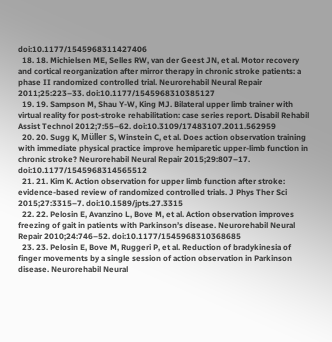doi:10.1177/1545968311427406
  18. 18. Michielsen ME, Selles RW, van der Geest JN, et al. Motor recovery and cortical reorganization after mirror therapy in chronic stroke patients: a phase II randomized controlled trial. Neurorehabil Neural Repair 2011;25:223–33. doi:10.1177/1545968310385127
  19. 19. Sampson M, Shau Y-W, King MJ. Bilateral upper limb trainer with virtual reality for post-stroke rehabilitation: case series report. Disabil Rehabil Assist Technol 2012;7:55–62. doi:10.3109/17483107.2011.562959
  20. 20. Sugg K, Müller S, Winstein C, et al. Does action observation training with immediate physical practice improve hemiparetic upper-limb function in chronic stroke? Neurorehabil Neural Repair 2015;29:807–17. doi:10.1177/1545968314565512
  21. 21. Kim K. Action observation for upper limb function after stroke: evidence-based review of randomized controlled trials. J Phys Ther Sci 2015;27:3315–7. doi:10.1589/jpts.27.3315
  22. 22. Pelosin E, Avanzino L, Bove M, et al. Action observation improves freezing of gait in patients with Parkinson’s disease. Neurorehabil Neural Repair 2010;24:746–52. doi:10.1177/1545968310368685
  23. 23. Pelosin E, Bove M, Ruggeri P, et al. Reduction of bradykinesia of finger movements by a single session of action observation in Parkinson disease. Neurorehabil Neural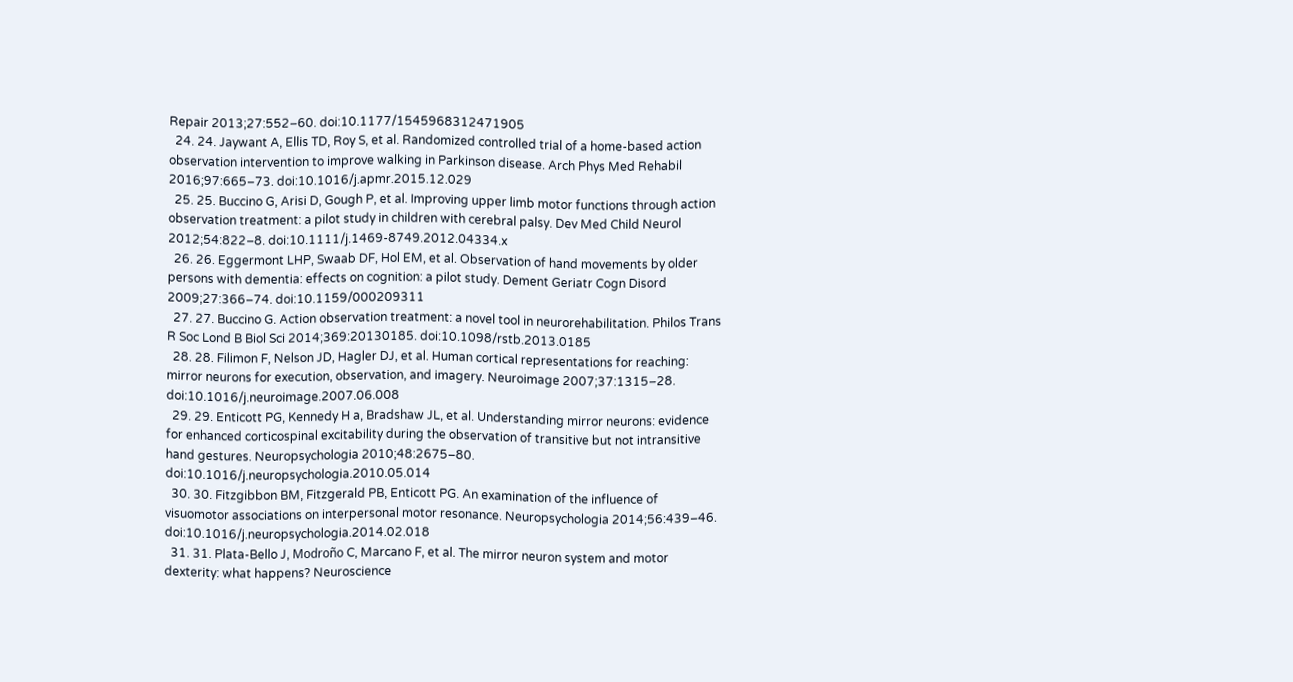Repair 2013;27:552–60. doi:10.1177/1545968312471905
  24. 24. Jaywant A, Ellis TD, Roy S, et al. Randomized controlled trial of a home-based action observation intervention to improve walking in Parkinson disease. Arch Phys Med Rehabil 2016;97:665–73. doi:10.1016/j.apmr.2015.12.029
  25. 25. Buccino G, Arisi D, Gough P, et al. Improving upper limb motor functions through action observation treatment: a pilot study in children with cerebral palsy. Dev Med Child Neurol 2012;54:822–8. doi:10.1111/j.1469-8749.2012.04334.x
  26. 26. Eggermont LHP, Swaab DF, Hol EM, et al. Observation of hand movements by older persons with dementia: effects on cognition: a pilot study. Dement Geriatr Cogn Disord 2009;27:366–74. doi:10.1159/000209311
  27. 27. Buccino G. Action observation treatment: a novel tool in neurorehabilitation. Philos Trans R Soc Lond B Biol Sci 2014;369:20130185. doi:10.1098/rstb.2013.0185
  28. 28. Filimon F, Nelson JD, Hagler DJ, et al. Human cortical representations for reaching: mirror neurons for execution, observation, and imagery. Neuroimage 2007;37:1315–28. doi:10.1016/j.neuroimage.2007.06.008
  29. 29. Enticott PG, Kennedy H a, Bradshaw JL, et al. Understanding mirror neurons: evidence for enhanced corticospinal excitability during the observation of transitive but not intransitive hand gestures. Neuropsychologia 2010;48:2675–80. doi:10.1016/j.neuropsychologia.2010.05.014
  30. 30. Fitzgibbon BM, Fitzgerald PB, Enticott PG. An examination of the influence of visuomotor associations on interpersonal motor resonance. Neuropsychologia 2014;56:439–46. doi:10.1016/j.neuropsychologia.2014.02.018
  31. 31. Plata-Bello J, Modroño C, Marcano F, et al. The mirror neuron system and motor dexterity: what happens? Neuroscience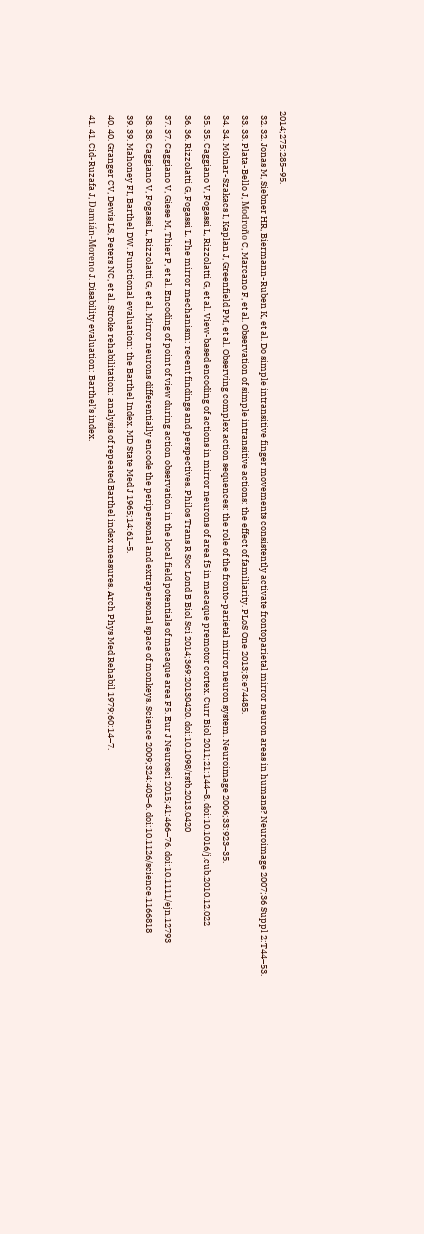2014;275:285–95.
  32. 32. Jonas M, Siebner HR, Biermann-Ruben K, et al. Do simple intransitive finger movements consistently activate frontoparietal mirror neuron areas in humans? Neuroimage 2007;36 Suppl 2:T44–53.
  33. 33. Plata-Bello J, Modroño C, Marcano F, et al. Observation of simple intransitive actions: the effect of familiarity. PLoS One 2013;8:e74485.
  34. 34. Molnar-Szakacs I, Kaplan J, Greenfield PM, et al. Observing complex action sequences: the role of the fronto-parietal mirror neuron system. Neuroimage 2006;33:923–35.
  35. 35. Caggiano V, Fogassi L, Rizzolatti G, et al. View-based encoding of actions in mirror neurons of area f5 in macaque premotor cortex. Curr Biol 2011;21:144–8. doi:10.1016/j.cub.2010.12.022
  36. 36. Rizzolatti G, Fogassi L. The mirror mechanism: recent findings and perspectives. Philos Trans R Soc Lond B Biol Sci 2014;369:20130420. doi:10.1098/rstb.2013.0420
  37. 37. Caggiano V, Giese M, Thier P, et al. Encoding of point of view during action observation in the local field potentials of macaque area F5. Eur J Neurosci 2015;41:466–76. doi:10.1111/ejn.12793
  38. 38. Caggiano V, Fogassi L, Rizzolatti G, et al. Mirror neurons differentially encode the peripersonal and extrapersonal space of monkeys. Science 2009;324:403–6. doi:10.1126/science.1166818
  39. 39. Mahoney FI, Barthel DW. Functional evaluation: the Barthel Index. MD State Med J 1965;14:61–5.
  40. 40. Granger CV, Dewis LS, Peters NC, et al. Stroke rehabilitation: analysis of repeated Barthel index measures. Arch Phys Med Rehabil 1979;60:14–7.
  41. 41. Cid-Ruzafa J, Damián-Moreno J. Disability evaluation: Barthel’s index.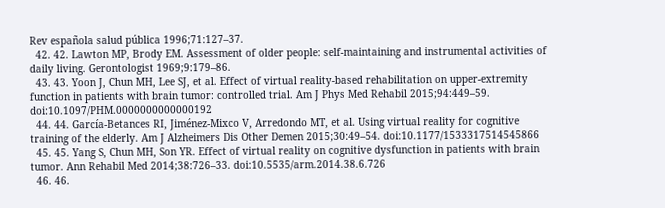Rev española salud pública 1996;71:127–37.
  42. 42. Lawton MP, Brody EM. Assessment of older people: self-maintaining and instrumental activities of daily living. Gerontologist 1969;9:179–86.
  43. 43. Yoon J, Chun MH, Lee SJ, et al. Effect of virtual reality-based rehabilitation on upper-extremity function in patients with brain tumor: controlled trial. Am J Phys Med Rehabil 2015;94:449–59. doi:10.1097/PHM.0000000000000192
  44. 44. García-Betances RI, Jiménez-Mixco V, Arredondo MT, et al. Using virtual reality for cognitive training of the elderly. Am J Alzheimers Dis Other Demen 2015;30:49–54. doi:10.1177/1533317514545866
  45. 45. Yang S, Chun MH, Son YR. Effect of virtual reality on cognitive dysfunction in patients with brain tumor. Ann Rehabil Med 2014;38:726–33. doi:10.5535/arm.2014.38.6.726
  46. 46.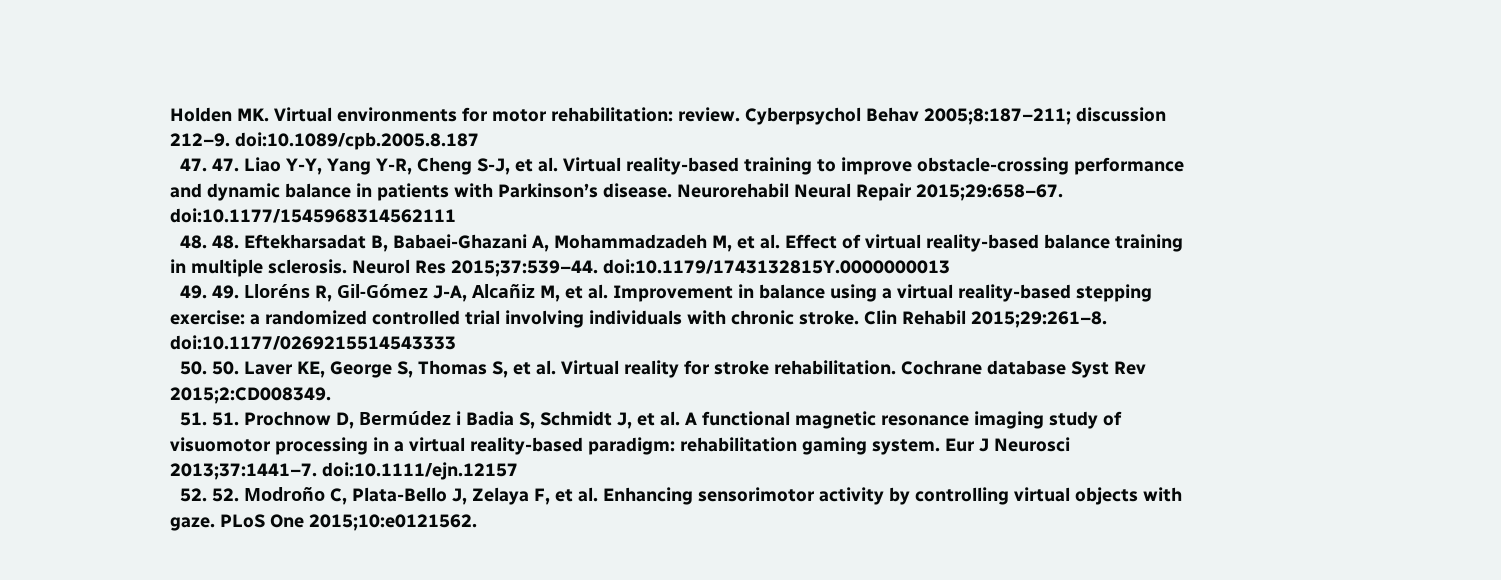Holden MK. Virtual environments for motor rehabilitation: review. Cyberpsychol Behav 2005;8:187–211; discussion 212–9. doi:10.1089/cpb.2005.8.187
  47. 47. Liao Y-Y, Yang Y-R, Cheng S-J, et al. Virtual reality-based training to improve obstacle-crossing performance and dynamic balance in patients with Parkinson’s disease. Neurorehabil Neural Repair 2015;29:658–67. doi:10.1177/1545968314562111
  48. 48. Eftekharsadat B, Babaei-Ghazani A, Mohammadzadeh M, et al. Effect of virtual reality-based balance training in multiple sclerosis. Neurol Res 2015;37:539–44. doi:10.1179/1743132815Y.0000000013
  49. 49. Lloréns R, Gil-Gómez J-A, Alcañiz M, et al. Improvement in balance using a virtual reality-based stepping exercise: a randomized controlled trial involving individuals with chronic stroke. Clin Rehabil 2015;29:261–8. doi:10.1177/0269215514543333
  50. 50. Laver KE, George S, Thomas S, et al. Virtual reality for stroke rehabilitation. Cochrane database Syst Rev 2015;2:CD008349.
  51. 51. Prochnow D, Bermúdez i Badia S, Schmidt J, et al. A functional magnetic resonance imaging study of visuomotor processing in a virtual reality-based paradigm: rehabilitation gaming system. Eur J Neurosci 2013;37:1441–7. doi:10.1111/ejn.12157
  52. 52. Modroño C, Plata-Bello J, Zelaya F, et al. Enhancing sensorimotor activity by controlling virtual objects with gaze. PLoS One 2015;10:e0121562.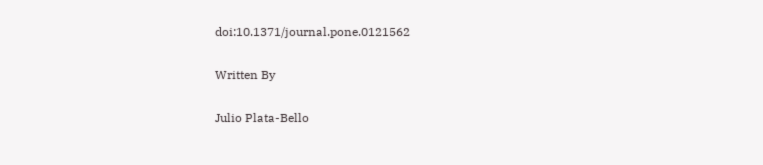doi:10.1371/journal.pone.0121562

Written By

Julio Plata-Bello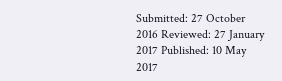Submitted: 27 October 2016 Reviewed: 27 January 2017 Published: 10 May 2017